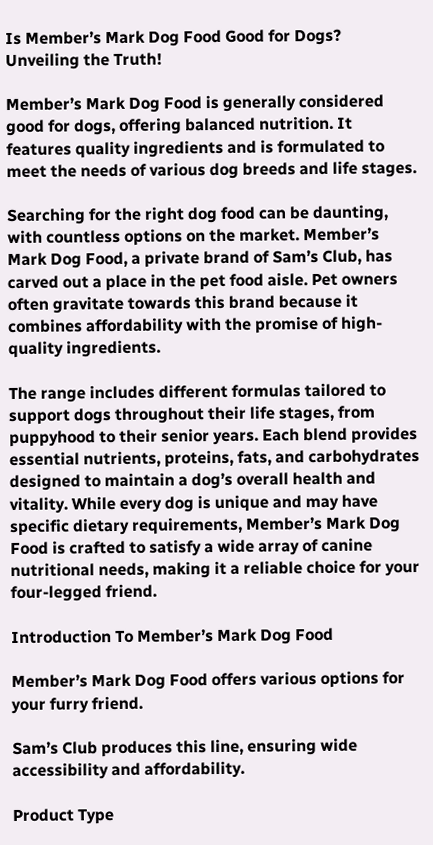Is Member’s Mark Dog Food Good for Dogs? Unveiling the Truth!

Member’s Mark Dog Food is generally considered good for dogs, offering balanced nutrition. It features quality ingredients and is formulated to meet the needs of various dog breeds and life stages.

Searching for the right dog food can be daunting, with countless options on the market. Member’s Mark Dog Food, a private brand of Sam’s Club, has carved out a place in the pet food aisle. Pet owners often gravitate towards this brand because it combines affordability with the promise of high-quality ingredients.

The range includes different formulas tailored to support dogs throughout their life stages, from puppyhood to their senior years. Each blend provides essential nutrients, proteins, fats, and carbohydrates designed to maintain a dog’s overall health and vitality. While every dog is unique and may have specific dietary requirements, Member’s Mark Dog Food is crafted to satisfy a wide array of canine nutritional needs, making it a reliable choice for your four-legged friend.

Introduction To Member’s Mark Dog Food

Member’s Mark Dog Food offers various options for your furry friend.

Sam’s Club produces this line, ensuring wide accessibility and affordability.

Product Type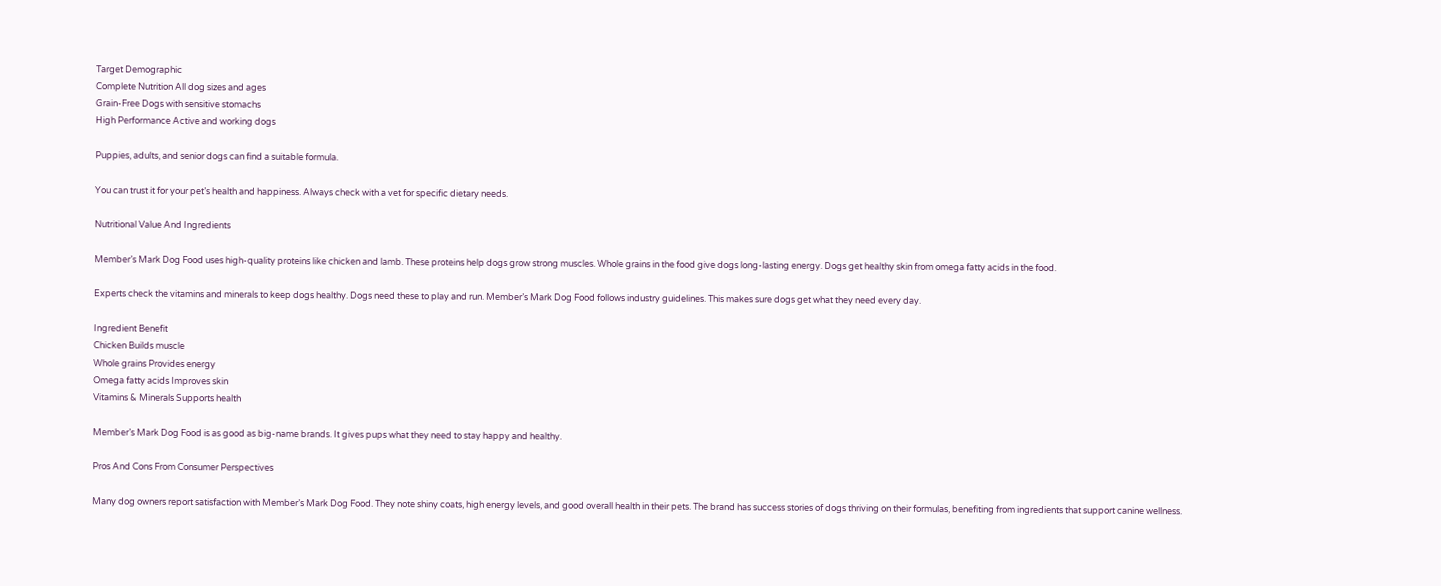Target Demographic
Complete Nutrition All dog sizes and ages
Grain-Free Dogs with sensitive stomachs
High Performance Active and working dogs

Puppies, adults, and senior dogs can find a suitable formula.

You can trust it for your pet’s health and happiness. Always check with a vet for specific dietary needs.

Nutritional Value And Ingredients

Member’s Mark Dog Food uses high-quality proteins like chicken and lamb. These proteins help dogs grow strong muscles. Whole grains in the food give dogs long-lasting energy. Dogs get healthy skin from omega fatty acids in the food.

Experts check the vitamins and minerals to keep dogs healthy. Dogs need these to play and run. Member’s Mark Dog Food follows industry guidelines. This makes sure dogs get what they need every day.

Ingredient Benefit
Chicken Builds muscle
Whole grains Provides energy
Omega fatty acids Improves skin
Vitamins & Minerals Supports health

Member’s Mark Dog Food is as good as big-name brands. It gives pups what they need to stay happy and healthy.

Pros And Cons From Consumer Perspectives

Many dog owners report satisfaction with Member’s Mark Dog Food. They note shiny coats, high energy levels, and good overall health in their pets. The brand has success stories of dogs thriving on their formulas, benefiting from ingredients that support canine wellness.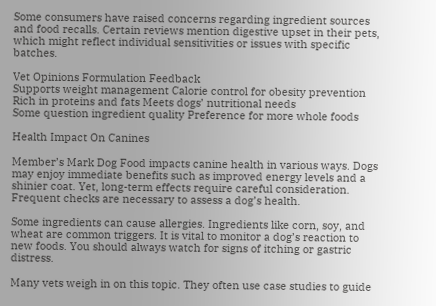Some consumers have raised concerns regarding ingredient sources and food recalls. Certain reviews mention digestive upset in their pets, which might reflect individual sensitivities or issues with specific batches.

Vet Opinions Formulation Feedback
Supports weight management Calorie control for obesity prevention
Rich in proteins and fats Meets dogs’ nutritional needs
Some question ingredient quality Preference for more whole foods

Health Impact On Canines

Member’s Mark Dog Food impacts canine health in various ways. Dogs may enjoy immediate benefits such as improved energy levels and a shinier coat. Yet, long-term effects require careful consideration. Frequent checks are necessary to assess a dog’s health.

Some ingredients can cause allergies. Ingredients like corn, soy, and wheat are common triggers. It is vital to monitor a dog’s reaction to new foods. You should always watch for signs of itching or gastric distress.

Many vets weigh in on this topic. They often use case studies to guide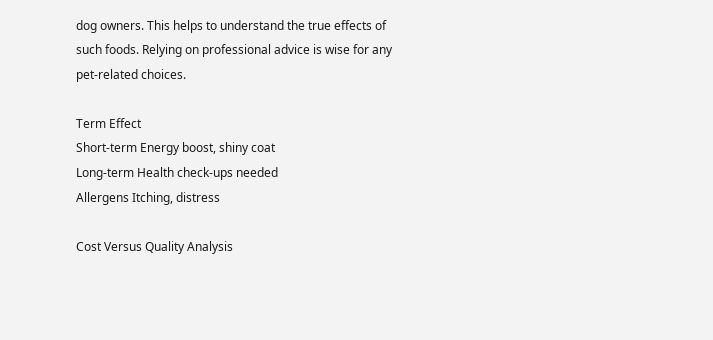dog owners. This helps to understand the true effects of such foods. Relying on professional advice is wise for any pet-related choices.

Term Effect
Short-term Energy boost, shiny coat
Long-term Health check-ups needed
Allergens Itching, distress

Cost Versus Quality Analysis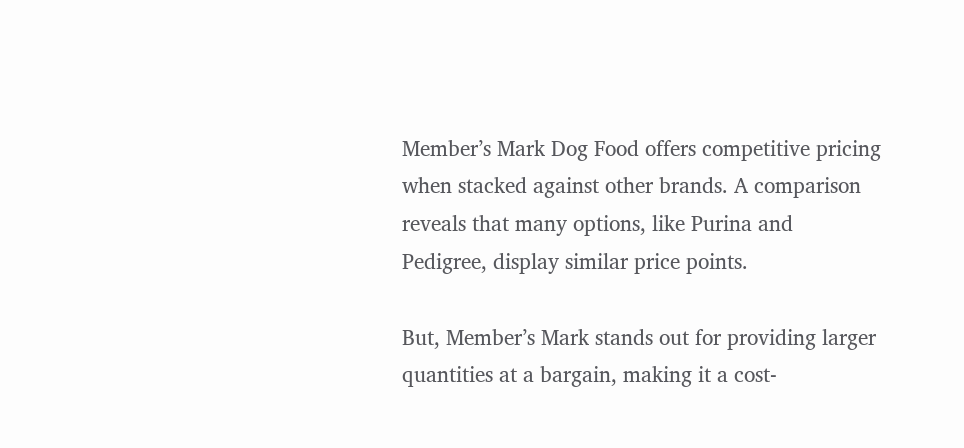Member’s Mark Dog Food offers competitive pricing when stacked against other brands. A comparison reveals that many options, like Purina and Pedigree, display similar price points.

But, Member’s Mark stands out for providing larger quantities at a bargain, making it a cost-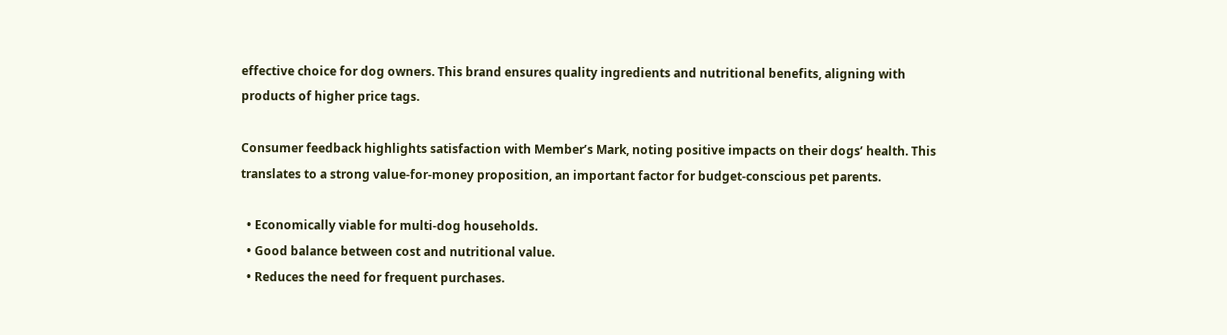effective choice for dog owners. This brand ensures quality ingredients and nutritional benefits, aligning with products of higher price tags.

Consumer feedback highlights satisfaction with Member’s Mark, noting positive impacts on their dogs’ health. This translates to a strong value-for-money proposition, an important factor for budget-conscious pet parents.

  • Economically viable for multi-dog households.
  • Good balance between cost and nutritional value.
  • Reduces the need for frequent purchases.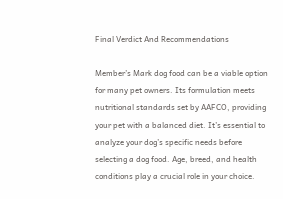Final Verdict And Recommendations

Member’s Mark dog food can be a viable option for many pet owners. Its formulation meets nutritional standards set by AAFCO, providing your pet with a balanced diet. It’s essential to analyze your dog’s specific needs before selecting a dog food. Age, breed, and health conditions play a crucial role in your choice.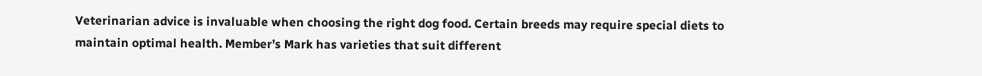Veterinarian advice is invaluable when choosing the right dog food. Certain breeds may require special diets to maintain optimal health. Member’s Mark has varieties that suit different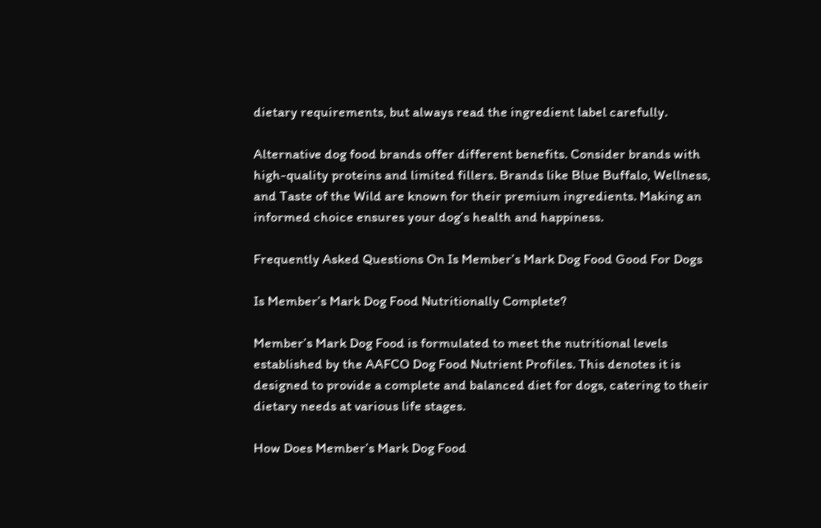dietary requirements, but always read the ingredient label carefully.

Alternative dog food brands offer different benefits. Consider brands with high-quality proteins and limited fillers. Brands like Blue Buffalo, Wellness, and Taste of the Wild are known for their premium ingredients. Making an informed choice ensures your dog’s health and happiness.

Frequently Asked Questions On Is Member’s Mark Dog Food Good For Dogs

Is Member’s Mark Dog Food Nutritionally Complete?

Member’s Mark Dog Food is formulated to meet the nutritional levels established by the AAFCO Dog Food Nutrient Profiles. This denotes it is designed to provide a complete and balanced diet for dogs, catering to their dietary needs at various life stages.

How Does Member’s Mark Dog Food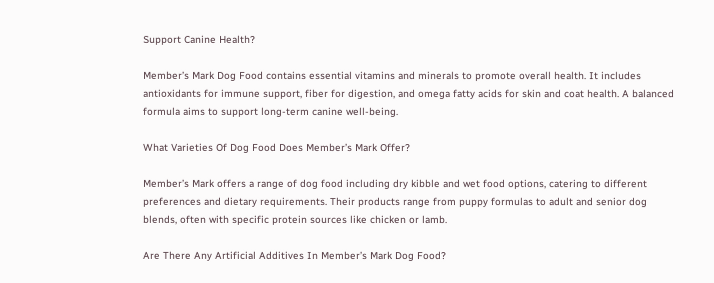Support Canine Health?

Member’s Mark Dog Food contains essential vitamins and minerals to promote overall health. It includes antioxidants for immune support, fiber for digestion, and omega fatty acids for skin and coat health. A balanced formula aims to support long-term canine well-being.

What Varieties Of Dog Food Does Member’s Mark Offer?

Member’s Mark offers a range of dog food including dry kibble and wet food options, catering to different preferences and dietary requirements. Their products range from puppy formulas to adult and senior dog blends, often with specific protein sources like chicken or lamb.

Are There Any Artificial Additives In Member’s Mark Dog Food?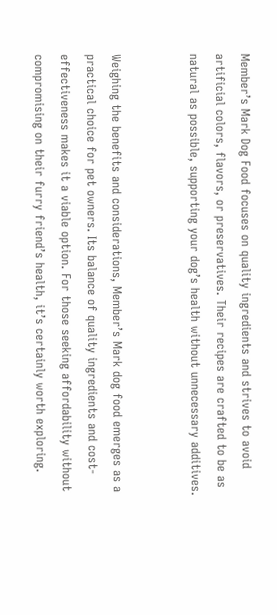Member’s Mark Dog Food focuses on quality ingredients and strives to avoid artificial colors, flavors, or preservatives. Their recipes are crafted to be as natural as possible, supporting your dog’s health without unnecessary additives.


Weighing the benefits and considerations, Member’s Mark dog food emerges as a practical choice for pet owners. Its balance of quality ingredients and cost-effectiveness makes it a viable option. For those seeking affordability without compromising on their furry friend’s health, it’s certainly worth exploring.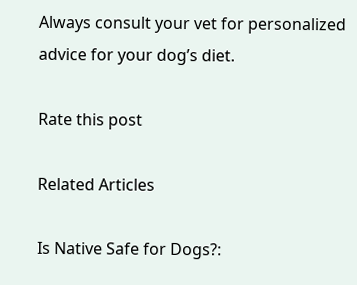Always consult your vet for personalized advice for your dog’s diet.

Rate this post

Related Articles

Is Native Safe for Dogs?: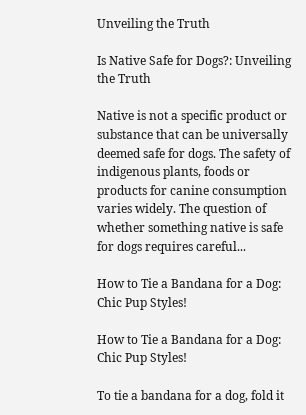Unveiling the Truth

Is Native Safe for Dogs?: Unveiling the Truth

Native is not a specific product or substance that can be universally deemed safe for dogs. The safety of indigenous plants, foods or products for canine consumption varies widely. The question of whether something native is safe for dogs requires careful...

How to Tie a Bandana for a Dog: Chic Pup Styles!

How to Tie a Bandana for a Dog: Chic Pup Styles!

To tie a bandana for a dog, fold it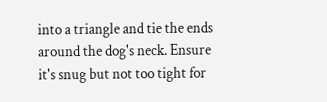into a triangle and tie the ends around the dog's neck. Ensure it's snug but not too tight for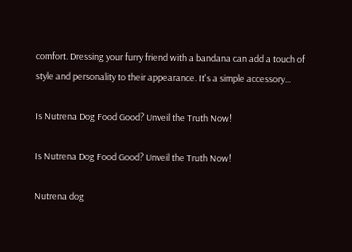comfort. Dressing your furry friend with a bandana can add a touch of style and personality to their appearance. It's a simple accessory...

Is Nutrena Dog Food Good? Unveil the Truth Now!

Is Nutrena Dog Food Good? Unveil the Truth Now!

Nutrena dog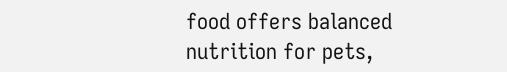food offers balanced nutrition for pets,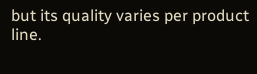but its quality varies per product line.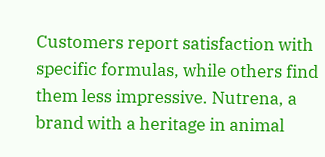Customers report satisfaction with specific formulas, while others find them less impressive. Nutrena, a brand with a heritage in animal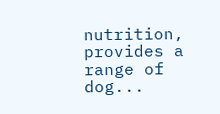nutrition, provides a range of dog...